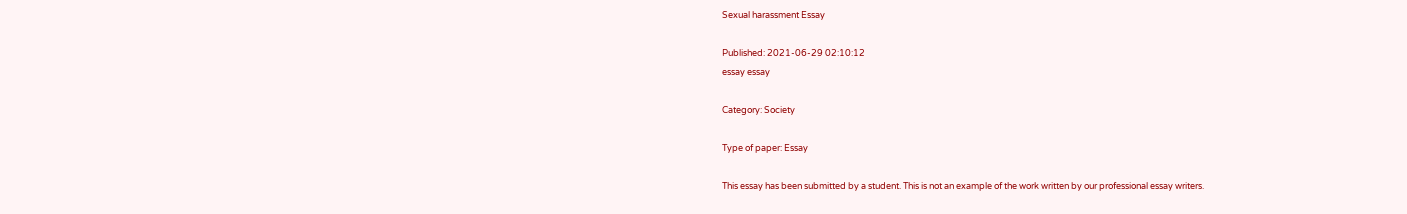Sexual harassment Essay

Published: 2021-06-29 02:10:12
essay essay

Category: Society

Type of paper: Essay

This essay has been submitted by a student. This is not an example of the work written by our professional essay writers.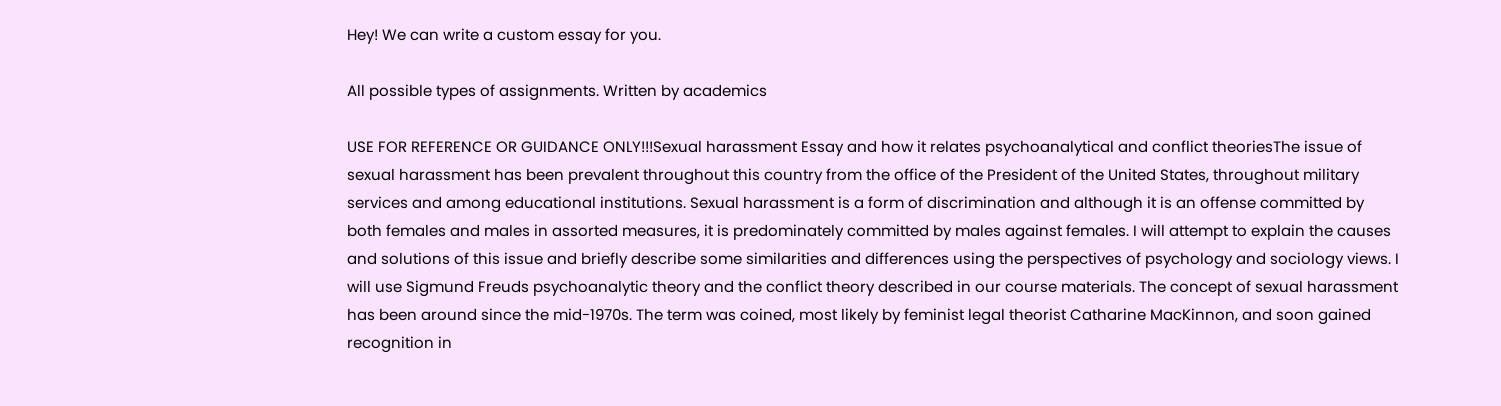Hey! We can write a custom essay for you.

All possible types of assignments. Written by academics

USE FOR REFERENCE OR GUIDANCE ONLY!!!Sexual harassment Essay and how it relates psychoanalytical and conflict theoriesThe issue of sexual harassment has been prevalent throughout this country from the office of the President of the United States, throughout military services and among educational institutions. Sexual harassment is a form of discrimination and although it is an offense committed by both females and males in assorted measures, it is predominately committed by males against females. I will attempt to explain the causes and solutions of this issue and briefly describe some similarities and differences using the perspectives of psychology and sociology views. I will use Sigmund Freuds psychoanalytic theory and the conflict theory described in our course materials. The concept of sexual harassment has been around since the mid-1970s. The term was coined, most likely by feminist legal theorist Catharine MacKinnon, and soon gained recognition in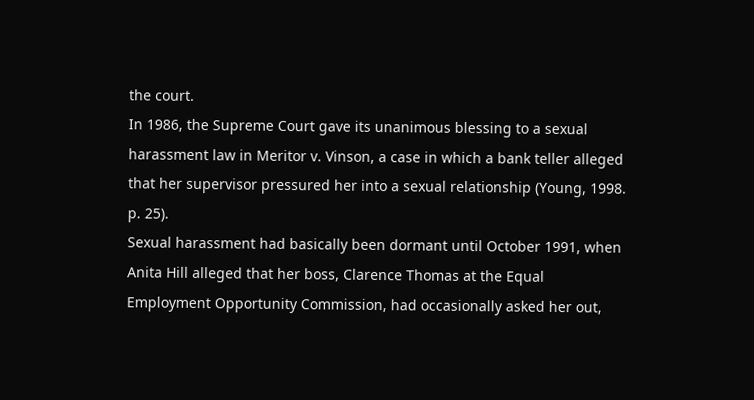the court.
In 1986, the Supreme Court gave its unanimous blessing to a sexual harassment law in Meritor v. Vinson, a case in which a bank teller alleged that her supervisor pressured her into a sexual relationship (Young, 1998. p. 25).
Sexual harassment had basically been dormant until October 1991, when Anita Hill alleged that her boss, Clarence Thomas at the Equal Employment Opportunity Commission, had occasionally asked her out,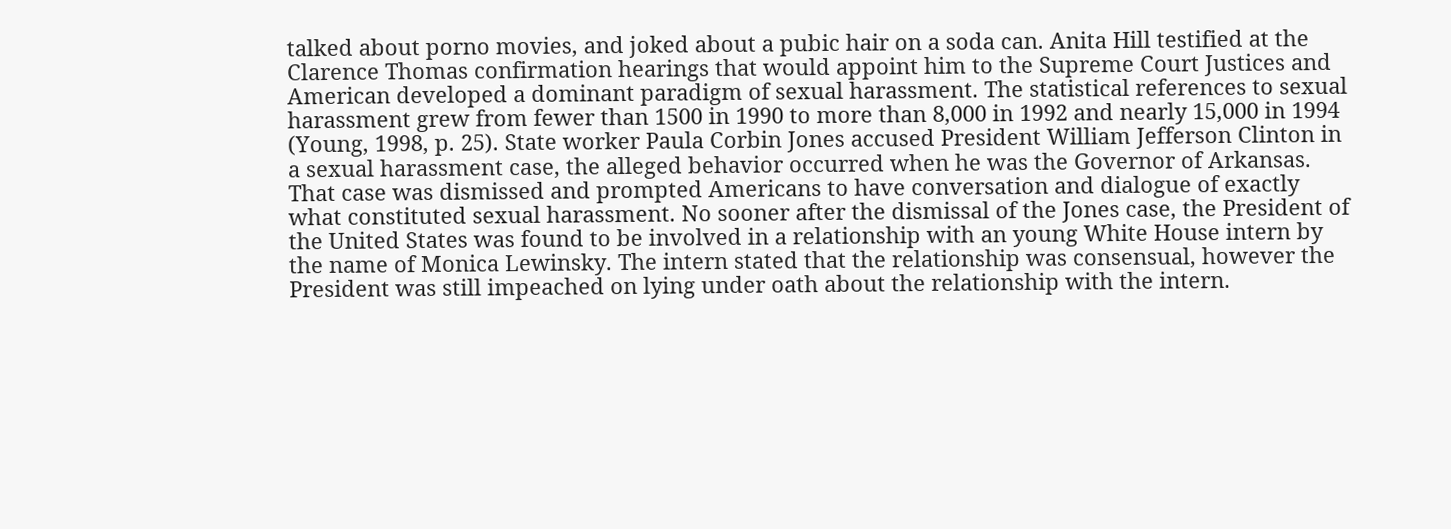talked about porno movies, and joked about a pubic hair on a soda can. Anita Hill testified at the Clarence Thomas confirmation hearings that would appoint him to the Supreme Court Justices and American developed a dominant paradigm of sexual harassment. The statistical references to sexual harassment grew from fewer than 1500 in 1990 to more than 8,000 in 1992 and nearly 15,000 in 1994 (Young, 1998, p. 25). State worker Paula Corbin Jones accused President William Jefferson Clinton in a sexual harassment case, the alleged behavior occurred when he was the Governor of Arkansas.
That case was dismissed and prompted Americans to have conversation and dialogue of exactly what constituted sexual harassment. No sooner after the dismissal of the Jones case, the President of the United States was found to be involved in a relationship with an young White House intern by the name of Monica Lewinsky. The intern stated that the relationship was consensual, however the President was still impeached on lying under oath about the relationship with the intern.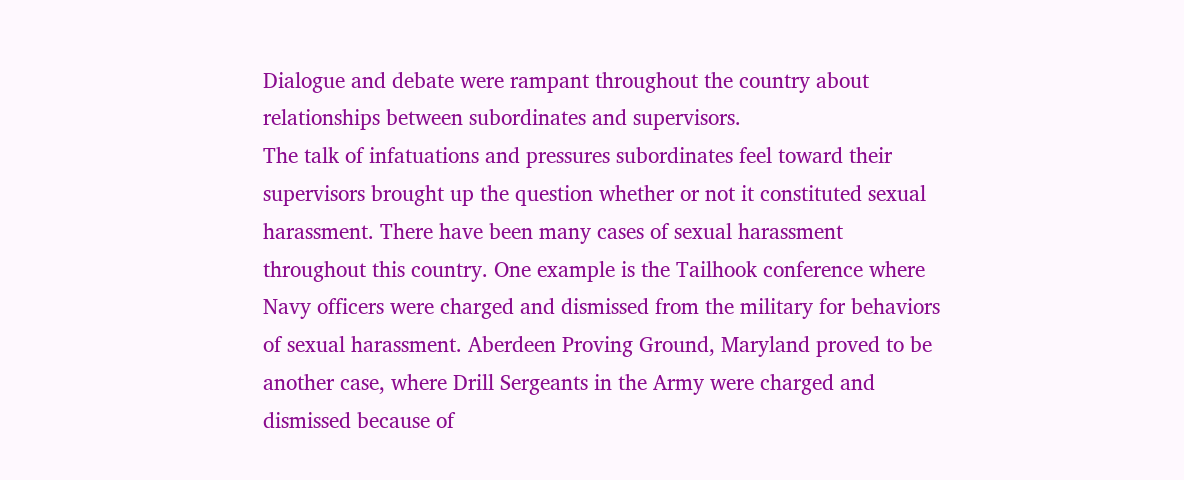Dialogue and debate were rampant throughout the country about relationships between subordinates and supervisors.
The talk of infatuations and pressures subordinates feel toward their supervisors brought up the question whether or not it constituted sexual harassment. There have been many cases of sexual harassment throughout this country. One example is the Tailhook conference where Navy officers were charged and dismissed from the military for behaviors of sexual harassment. Aberdeen Proving Ground, Maryland proved to be another case, where Drill Sergeants in the Army were charged and dismissed because of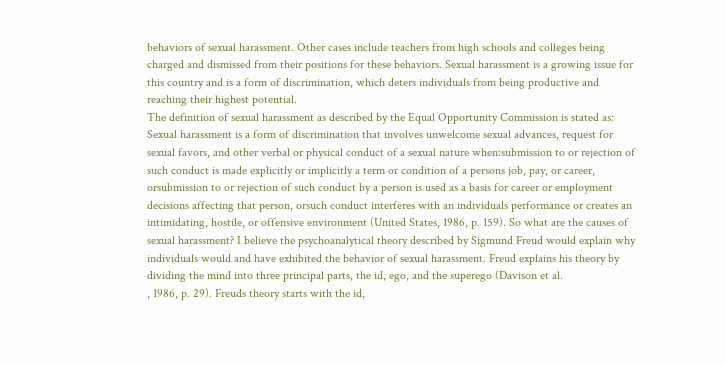behaviors of sexual harassment. Other cases include teachers from high schools and colleges being charged and dismissed from their positions for these behaviors. Sexual harassment is a growing issue for this country and is a form of discrimination, which deters individuals from being productive and reaching their highest potential.
The definition of sexual harassment as described by the Equal Opportunity Commission is stated as: Sexual harassment is a form of discrimination that involves unwelcome sexual advances, request for sexual favors, and other verbal or physical conduct of a sexual nature when:submission to or rejection of such conduct is made explicitly or implicitly a term or condition of a persons job, pay, or career, orsubmission to or rejection of such conduct by a person is used as a basis for career or employment decisions affecting that person, orsuch conduct interferes with an individuals performance or creates an intimidating, hostile, or offensive environment (United States, 1986, p. 159). So what are the causes of sexual harassment? I believe the psychoanalytical theory described by Sigmund Freud would explain why individuals would and have exhibited the behavior of sexual harassment. Freud explains his theory by dividing the mind into three principal parts, the id, ego, and the superego (Davison et al.
, 1986, p. 29). Freuds theory starts with the id,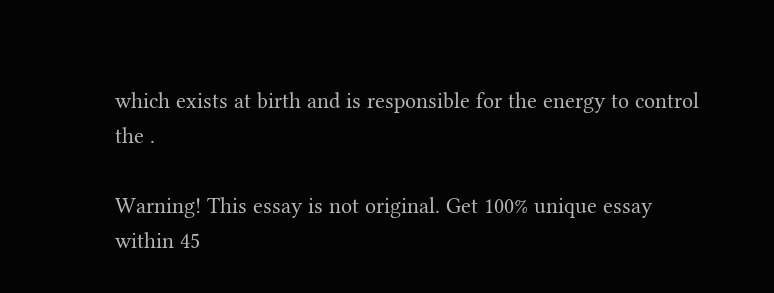which exists at birth and is responsible for the energy to control the .

Warning! This essay is not original. Get 100% unique essay within 45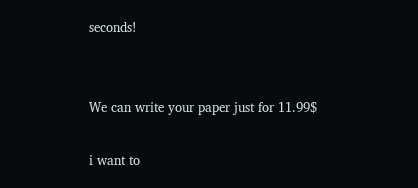seconds!


We can write your paper just for 11.99$

i want to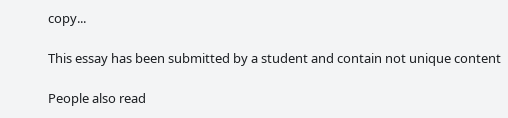copy...

This essay has been submitted by a student and contain not unique content

People also read